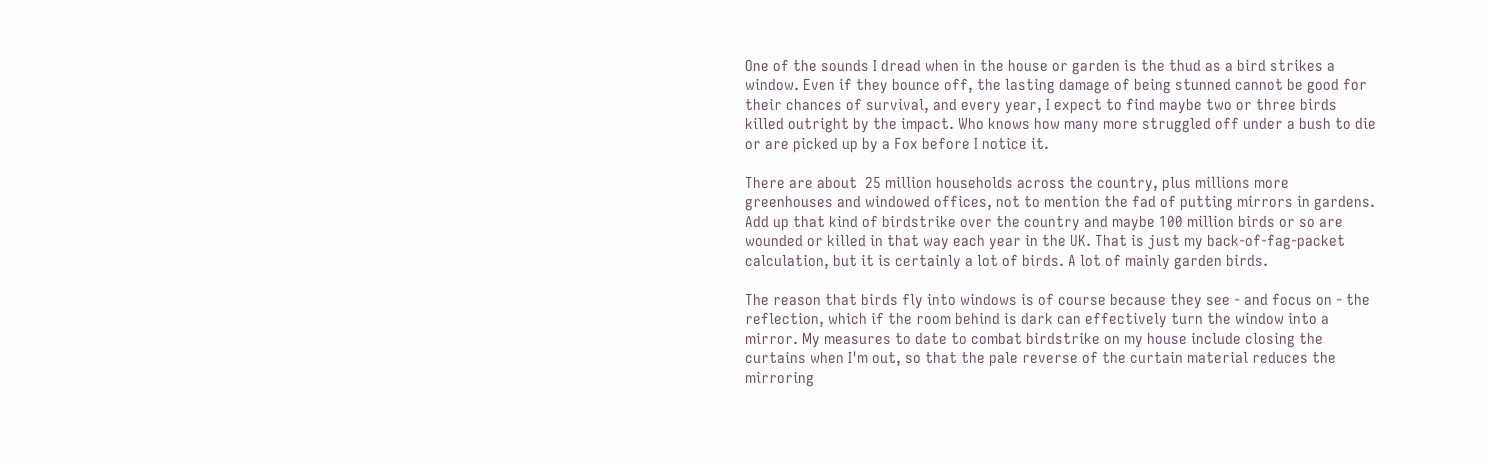One of the sounds I dread when in the house or garden is the thud as a bird strikes a window. Even if they bounce off, the lasting damage of being stunned cannot be good for their chances of survival, and every year, I expect to find maybe two or three birds killed outright by the impact. Who knows how many more struggled off under a bush to die or are picked up by a Fox before I notice it.

There are about  25 million households across the country, plus millions more greenhouses and windowed offices, not to mention the fad of putting mirrors in gardens. Add up that kind of birdstrike over the country and maybe 100 million birds or so are wounded or killed in that way each year in the UK. That is just my back-of-fag-packet calculation, but it is certainly a lot of birds. A lot of mainly garden birds.

The reason that birds fly into windows is of course because they see - and focus on - the reflection, which if the room behind is dark can effectively turn the window into a mirror. My measures to date to combat birdstrike on my house include closing the curtains when I'm out, so that the pale reverse of the curtain material reduces the mirroring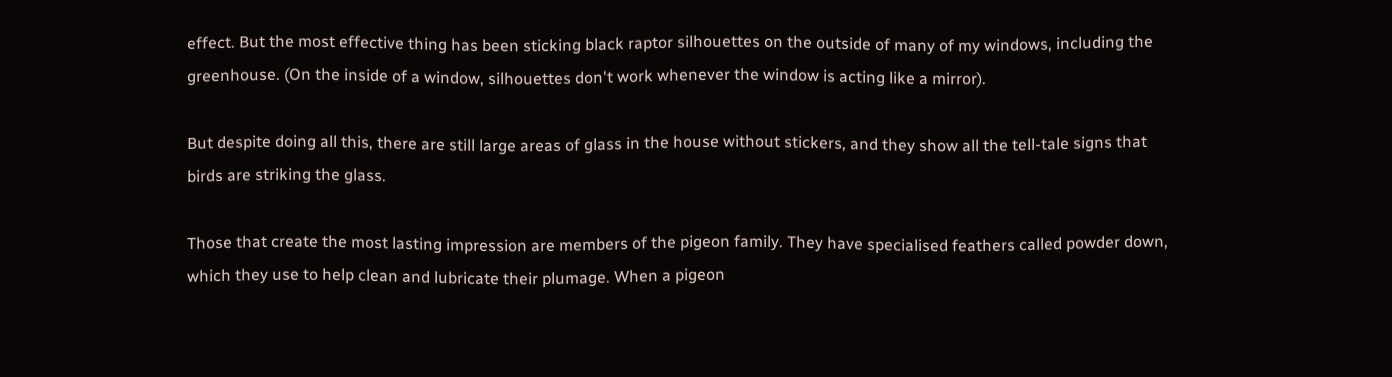effect. But the most effective thing has been sticking black raptor silhouettes on the outside of many of my windows, including the greenhouse. (On the inside of a window, silhouettes don't work whenever the window is acting like a mirror).

But despite doing all this, there are still large areas of glass in the house without stickers, and they show all the tell-tale signs that birds are striking the glass.

Those that create the most lasting impression are members of the pigeon family. They have specialised feathers called powder down, which they use to help clean and lubricate their plumage. When a pigeon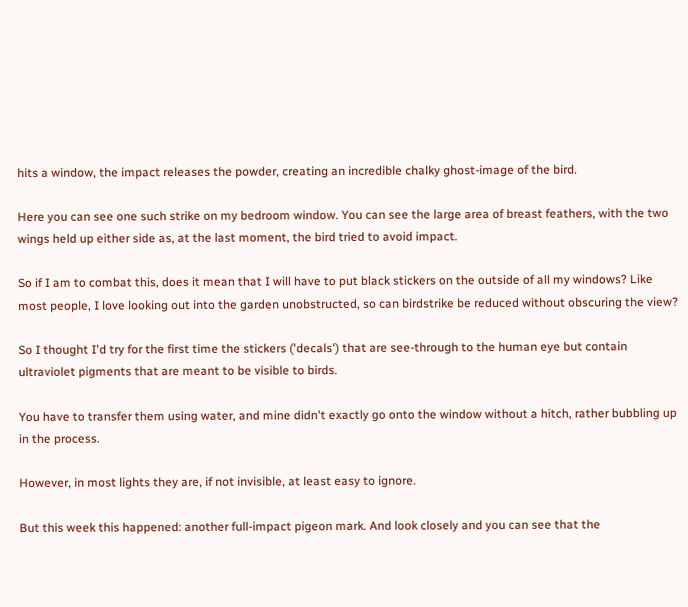hits a window, the impact releases the powder, creating an incredible chalky ghost-image of the bird.

Here you can see one such strike on my bedroom window. You can see the large area of breast feathers, with the two wings held up either side as, at the last moment, the bird tried to avoid impact.

So if I am to combat this, does it mean that I will have to put black stickers on the outside of all my windows? Like most people, I love looking out into the garden unobstructed, so can birdstrike be reduced without obscuring the view?

So I thought I'd try for the first time the stickers ('decals') that are see-through to the human eye but contain ultraviolet pigments that are meant to be visible to birds.

You have to transfer them using water, and mine didn't exactly go onto the window without a hitch, rather bubbling up in the process.

However, in most lights they are, if not invisible, at least easy to ignore.

But this week this happened: another full-impact pigeon mark. And look closely and you can see that the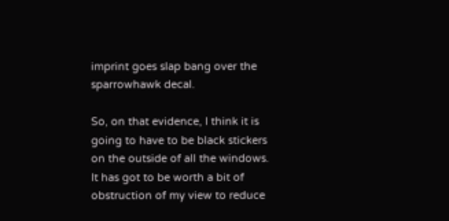imprint goes slap bang over the sparrowhawk decal.

So, on that evidence, I think it is going to have to be black stickers on the outside of all the windows. It has got to be worth a bit of obstruction of my view to reduce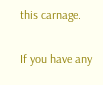this carnage.

If you have any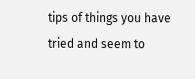tips of things you have tried and seem to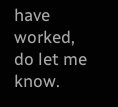have worked, do let me know.